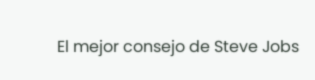El mejor consejo de Steve Jobs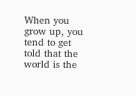When you grow up, you tend to get told that the world is the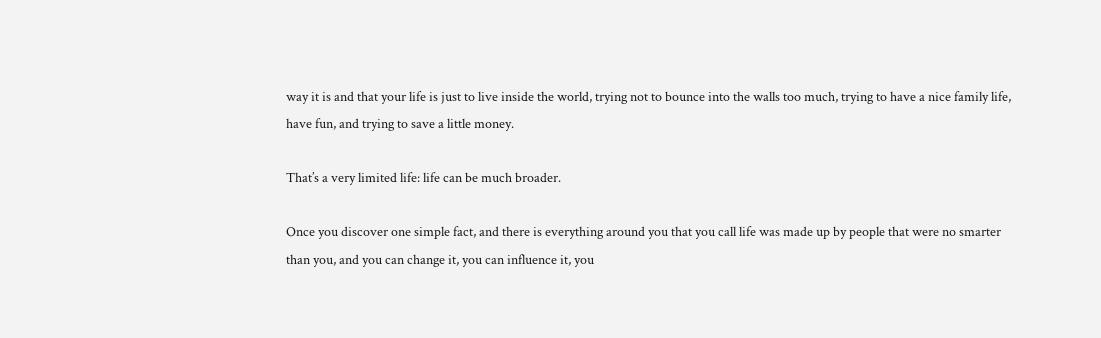way it is and that your life is just to live inside the world, trying not to bounce into the walls too much, trying to have a nice family life, have fun, and trying to save a little money.

That’s a very limited life: life can be much broader.

Once you discover one simple fact, and there is everything around you that you call life was made up by people that were no smarter than you, and you can change it, you can influence it, you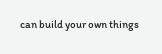can build your own things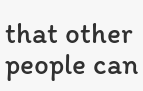that other people can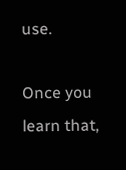use.

Once you learn that,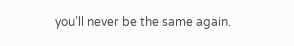you’ll never be the same again.